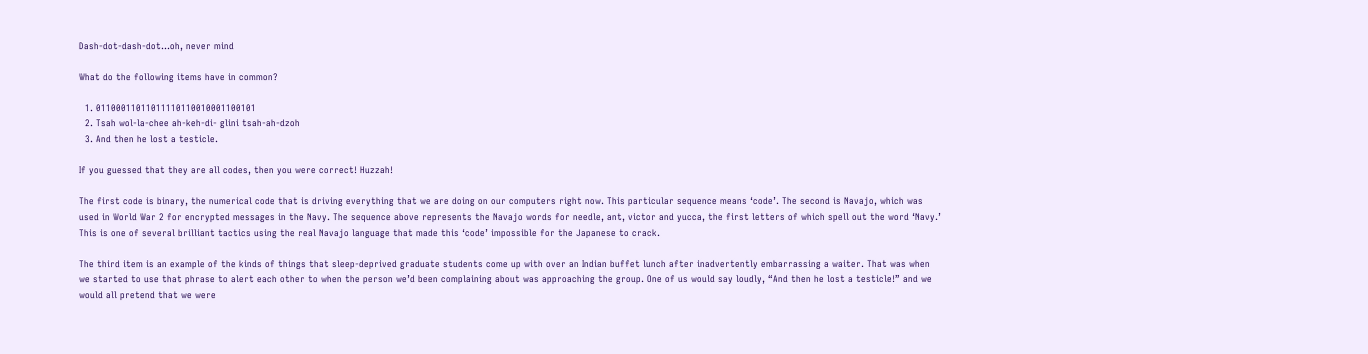Dash-dot-dash-dot…oh, never mind

What do the following items have in common?

  1. 01100011011011110110010001100101
  2. Tsah wol-la-chee ah-keh-di- glini tsah-ah-dzoh
  3. And then he lost a testicle.

If you guessed that they are all codes, then you were correct! Huzzah!

The first code is binary, the numerical code that is driving everything that we are doing on our computers right now. This particular sequence means ‘code’. The second is Navajo, which was used in World War 2 for encrypted messages in the Navy. The sequence above represents the Navajo words for needle, ant, victor and yucca, the first letters of which spell out the word ‘Navy.’ This is one of several brilliant tactics using the real Navajo language that made this ‘code’ impossible for the Japanese to crack.

The third item is an example of the kinds of things that sleep-deprived graduate students come up with over an Indian buffet lunch after inadvertently embarrassing a waiter. That was when we started to use that phrase to alert each other to when the person we’d been complaining about was approaching the group. One of us would say loudly, “And then he lost a testicle!” and we would all pretend that we were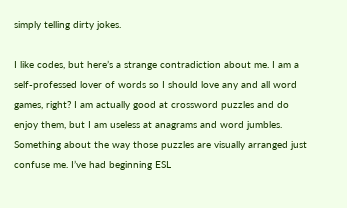simply telling dirty jokes.

I like codes, but here’s a strange contradiction about me. I am a self-professed lover of words so I should love any and all word games, right? I am actually good at crossword puzzles and do enjoy them, but I am useless at anagrams and word jumbles. Something about the way those puzzles are visually arranged just confuse me. I’ve had beginning ESL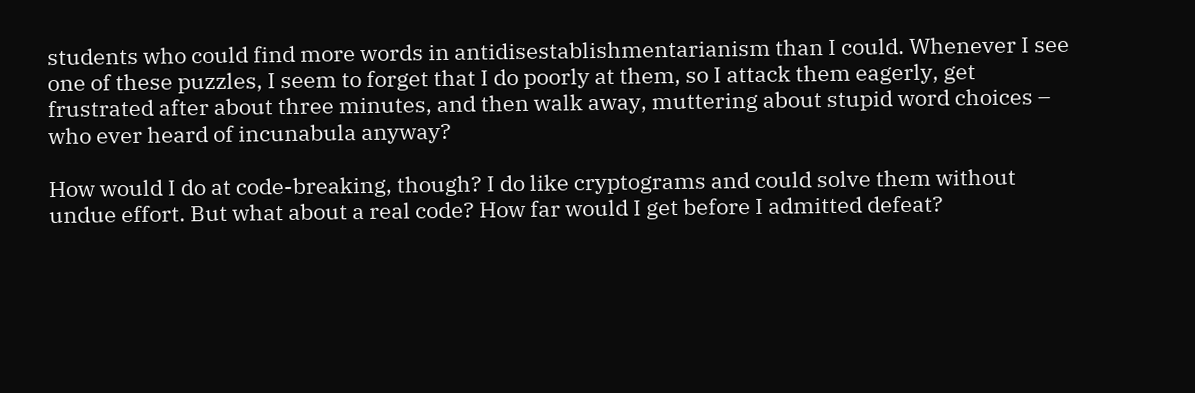students who could find more words in antidisestablishmentarianism than I could. Whenever I see one of these puzzles, I seem to forget that I do poorly at them, so I attack them eagerly, get frustrated after about three minutes, and then walk away, muttering about stupid word choices – who ever heard of incunabula anyway?

How would I do at code-breaking, though? I do like cryptograms and could solve them without undue effort. But what about a real code? How far would I get before I admitted defeat?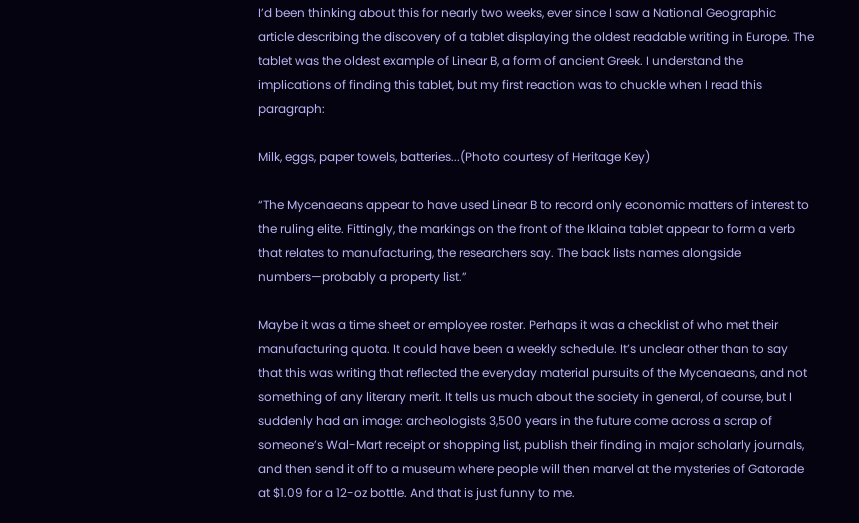I’d been thinking about this for nearly two weeks, ever since I saw a National Geographic article describing the discovery of a tablet displaying the oldest readable writing in Europe. The tablet was the oldest example of Linear B, a form of ancient Greek. I understand the implications of finding this tablet, but my first reaction was to chuckle when I read this paragraph:

Milk, eggs, paper towels, batteries...(Photo courtesy of Heritage Key)

“The Mycenaeans appear to have used Linear B to record only economic matters of interest to the ruling elite. Fittingly, the markings on the front of the Iklaina tablet appear to form a verb that relates to manufacturing, the researchers say. The back lists names alongside numbers—probably a property list.”

Maybe it was a time sheet or employee roster. Perhaps it was a checklist of who met their manufacturing quota. It could have been a weekly schedule. It’s unclear other than to say that this was writing that reflected the everyday material pursuits of the Mycenaeans, and not something of any literary merit. It tells us much about the society in general, of course, but I suddenly had an image: archeologists 3,500 years in the future come across a scrap of someone’s Wal-Mart receipt or shopping list, publish their finding in major scholarly journals, and then send it off to a museum where people will then marvel at the mysteries of Gatorade at $1.09 for a 12-oz bottle. And that is just funny to me.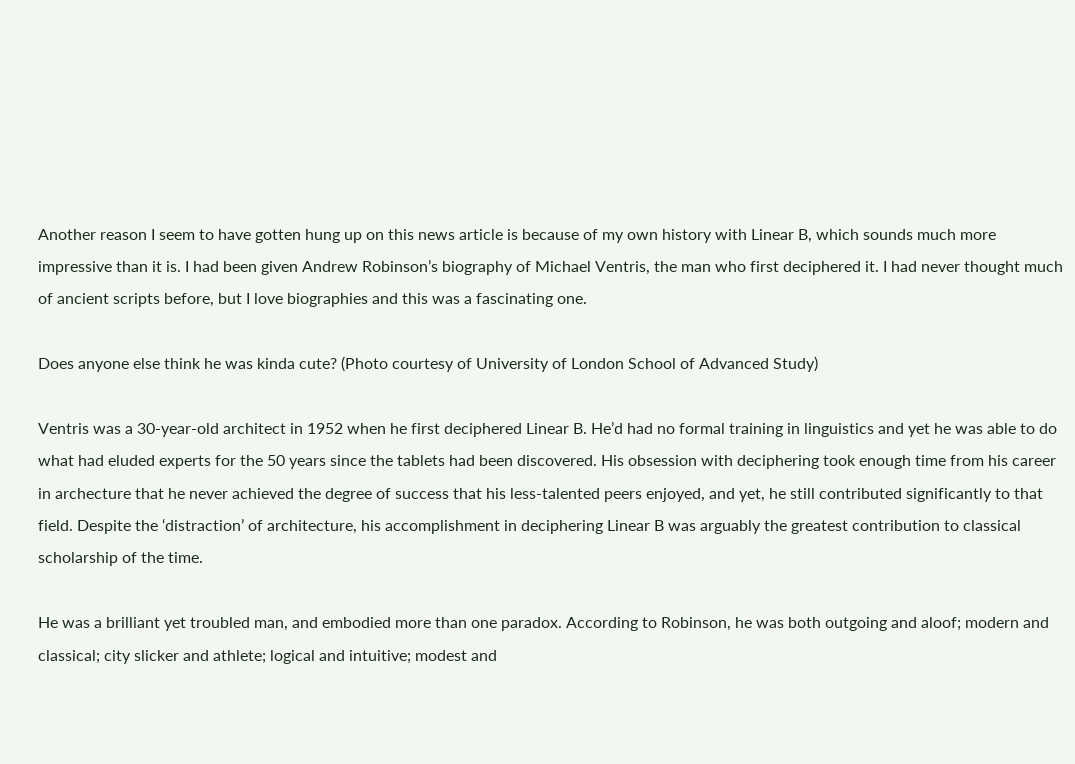Another reason I seem to have gotten hung up on this news article is because of my own history with Linear B, which sounds much more impressive than it is. I had been given Andrew Robinson’s biography of Michael Ventris, the man who first deciphered it. I had never thought much of ancient scripts before, but I love biographies and this was a fascinating one.

Does anyone else think he was kinda cute? (Photo courtesy of University of London School of Advanced Study)

Ventris was a 30-year-old architect in 1952 when he first deciphered Linear B. He’d had no formal training in linguistics and yet he was able to do what had eluded experts for the 50 years since the tablets had been discovered. His obsession with deciphering took enough time from his career in archecture that he never achieved the degree of success that his less-talented peers enjoyed, and yet, he still contributed significantly to that field. Despite the ‘distraction’ of architecture, his accomplishment in deciphering Linear B was arguably the greatest contribution to classical scholarship of the time.

He was a brilliant yet troubled man, and embodied more than one paradox. According to Robinson, he was both outgoing and aloof; modern and classical; city slicker and athlete; logical and intuitive; modest and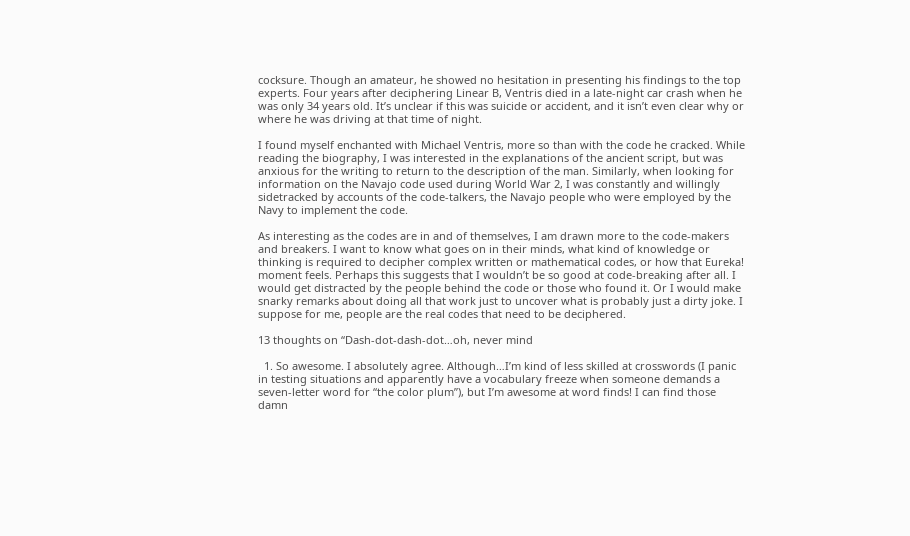cocksure. Though an amateur, he showed no hesitation in presenting his findings to the top experts. Four years after deciphering Linear B, Ventris died in a late-night car crash when he was only 34 years old. It’s unclear if this was suicide or accident, and it isn’t even clear why or where he was driving at that time of night.

I found myself enchanted with Michael Ventris, more so than with the code he cracked. While reading the biography, I was interested in the explanations of the ancient script, but was anxious for the writing to return to the description of the man. Similarly, when looking for information on the Navajo code used during World War 2, I was constantly and willingly sidetracked by accounts of the code-talkers, the Navajo people who were employed by the Navy to implement the code.

As interesting as the codes are in and of themselves, I am drawn more to the code-makers and breakers. I want to know what goes on in their minds, what kind of knowledge or thinking is required to decipher complex written or mathematical codes, or how that Eureka! moment feels. Perhaps this suggests that I wouldn’t be so good at code-breaking after all. I would get distracted by the people behind the code or those who found it. Or I would make snarky remarks about doing all that work just to uncover what is probably just a dirty joke. I suppose for me, people are the real codes that need to be deciphered.

13 thoughts on “Dash-dot-dash-dot…oh, never mind

  1. So awesome. I absolutely agree. Although…I’m kind of less skilled at crosswords (I panic in testing situations and apparently have a vocabulary freeze when someone demands a seven-letter word for “the color plum”), but I’m awesome at word finds! I can find those damn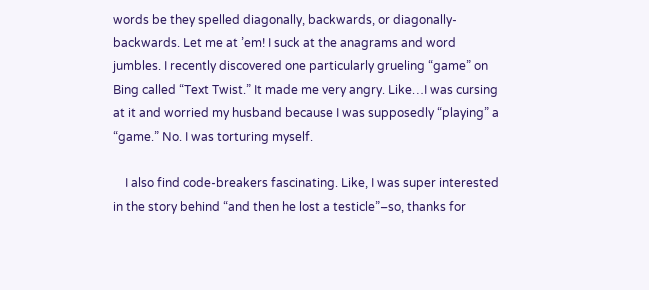words be they spelled diagonally, backwards, or diagonally-backwards. Let me at ’em! I suck at the anagrams and word jumbles. I recently discovered one particularly grueling “game” on Bing called “Text Twist.” It made me very angry. Like…I was cursing at it and worried my husband because I was supposedly “playing” a “game.” No. I was torturing myself.

    I also find code-breakers fascinating. Like, I was super interested in the story behind “and then he lost a testicle”–so, thanks for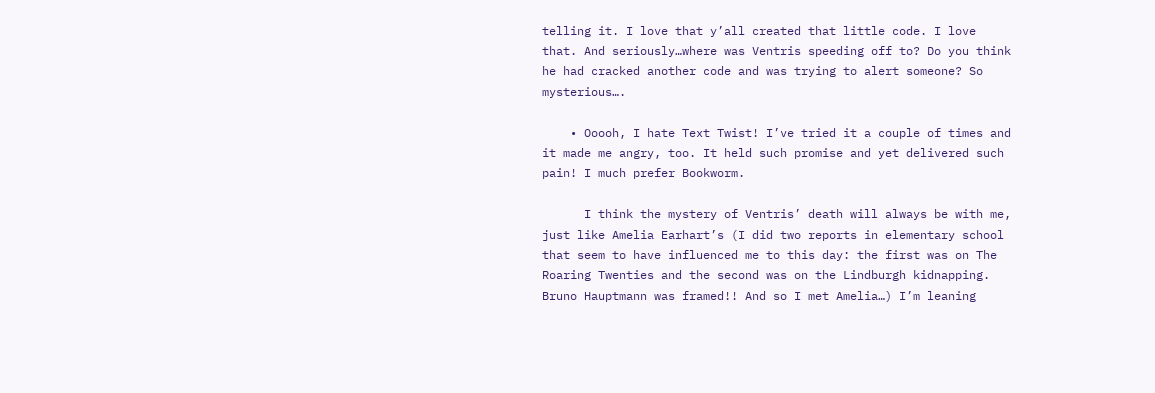telling it. I love that y’all created that little code. I love that. And seriously…where was Ventris speeding off to? Do you think he had cracked another code and was trying to alert someone? So mysterious….

    • Ooooh, I hate Text Twist! I’ve tried it a couple of times and it made me angry, too. It held such promise and yet delivered such pain! I much prefer Bookworm.

      I think the mystery of Ventris’ death will always be with me, just like Amelia Earhart’s (I did two reports in elementary school that seem to have influenced me to this day: the first was on The Roaring Twenties and the second was on the Lindburgh kidnapping. Bruno Hauptmann was framed!! And so I met Amelia…) I’m leaning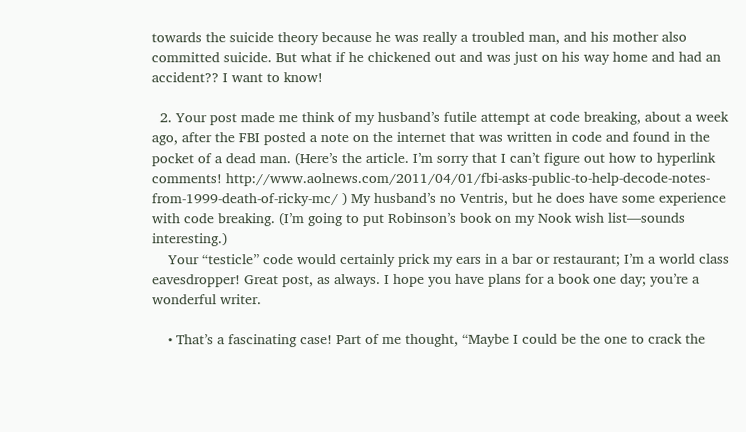towards the suicide theory because he was really a troubled man, and his mother also committed suicide. But what if he chickened out and was just on his way home and had an accident?? I want to know!

  2. Your post made me think of my husband’s futile attempt at code breaking, about a week ago, after the FBI posted a note on the internet that was written in code and found in the pocket of a dead man. (Here’s the article. I’m sorry that I can’t figure out how to hyperlink comments! http://www.aolnews.com/2011/04/01/fbi-asks-public-to-help-decode-notes-from-1999-death-of-ricky-mc/ ) My husband’s no Ventris, but he does have some experience with code breaking. (I’m going to put Robinson’s book on my Nook wish list—sounds interesting.)
    Your “testicle” code would certainly prick my ears in a bar or restaurant; I’m a world class eavesdropper! Great post, as always. I hope you have plans for a book one day; you’re a wonderful writer.

    • That’s a fascinating case! Part of me thought, “Maybe I could be the one to crack the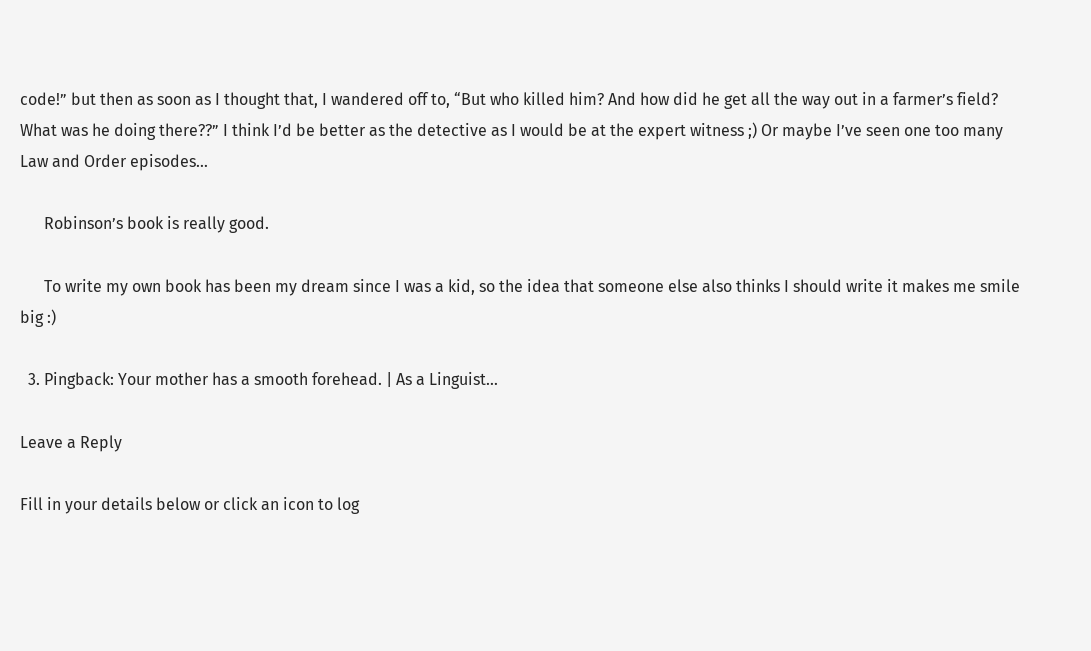code!” but then as soon as I thought that, I wandered off to, “But who killed him? And how did he get all the way out in a farmer’s field? What was he doing there??” I think I’d be better as the detective as I would be at the expert witness ;) Or maybe I’ve seen one too many Law and Order episodes…

      Robinson’s book is really good.

      To write my own book has been my dream since I was a kid, so the idea that someone else also thinks I should write it makes me smile big :)

  3. Pingback: Your mother has a smooth forehead. | As a Linguist…

Leave a Reply

Fill in your details below or click an icon to log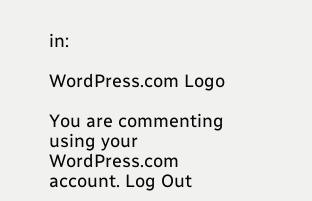in:

WordPress.com Logo

You are commenting using your WordPress.com account. Log Out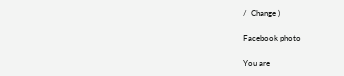/  Change )

Facebook photo

You are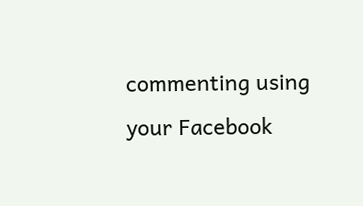commenting using your Facebook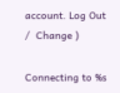account. Log Out /  Change )

Connecting to %s